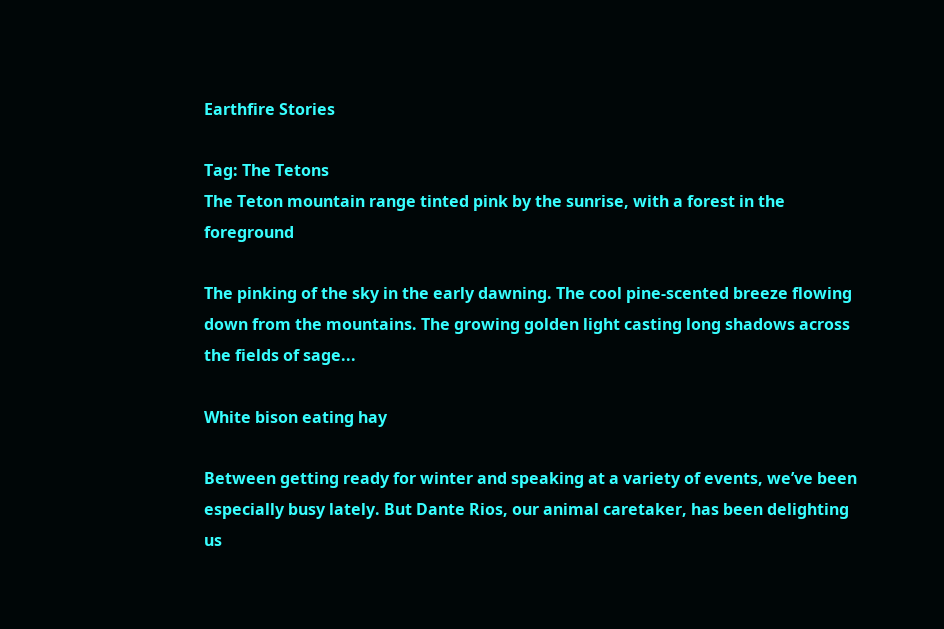Earthfire Stories

Tag: The Tetons
The Teton mountain range tinted pink by the sunrise, with a forest in the foreground

The pinking of the sky in the early dawning. The cool pine-scented breeze flowing down from the mountains. The growing golden light casting long shadows across the fields of sage...

White bison eating hay

Between getting ready for winter and speaking at a variety of events, we’ve been especially busy lately. But Dante Rios, our animal caretaker, has been delighting us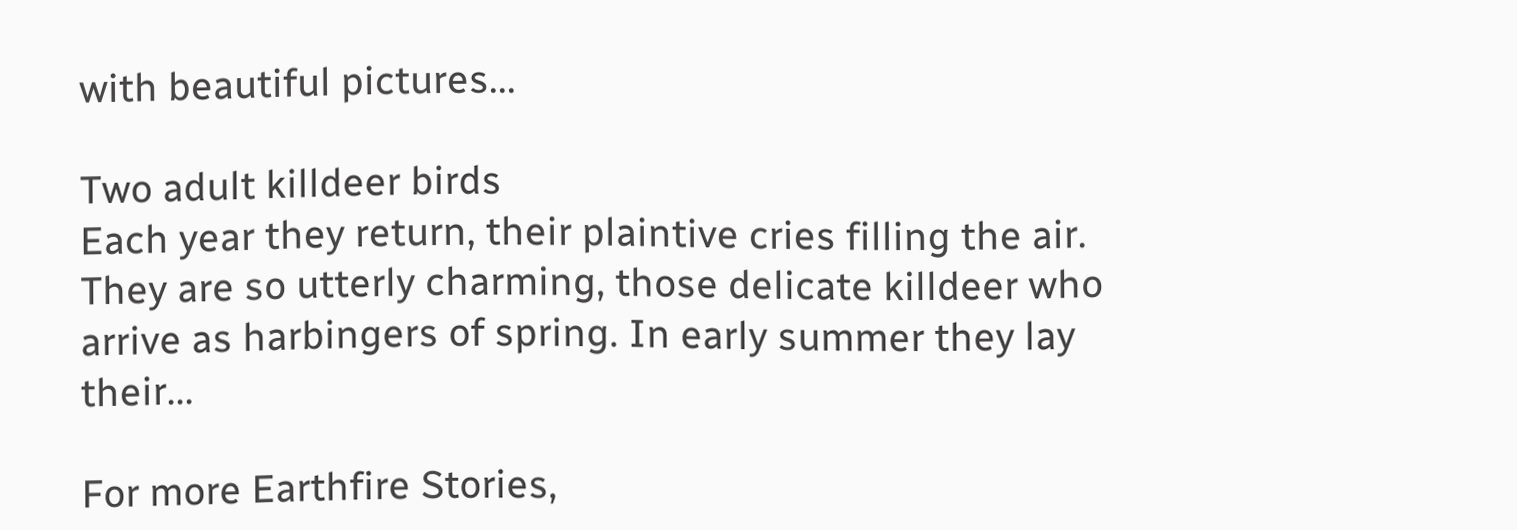with beautiful pictures...

Two adult killdeer birds
Each year they return, their plaintive cries filling the air. They are so utterly charming, those delicate killdeer who arrive as harbingers of spring. In early summer they lay their...

For more Earthfire Stories,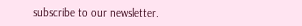subscribe to our newsletter.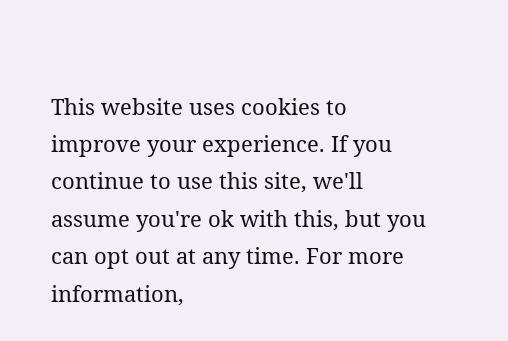This website uses cookies to improve your experience. If you continue to use this site, we'll assume you're ok with this, but you can opt out at any time. For more information,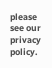please see our privacy policy.